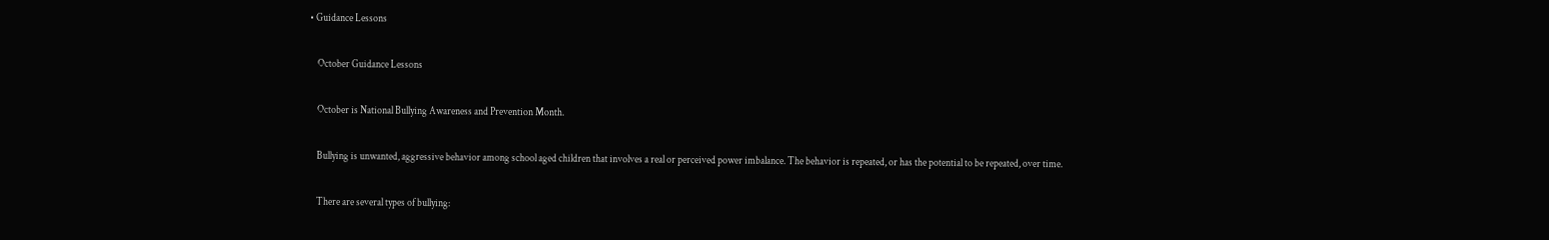• Guidance Lessons

    October Guidance Lessons

    October is National Bullying Awareness and Prevention Month.

    Bullying is unwanted, aggressive behavior among school aged children that involves a real or perceived power imbalance. The behavior is repeated, or has the potential to be repeated, over time.

    There are several types of bullying: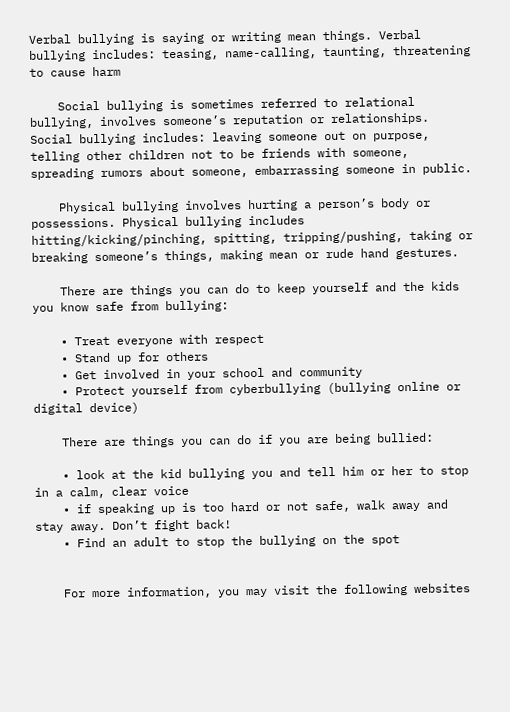Verbal bullying is saying or writing mean things. Verbal bullying includes: teasing, name-calling, taunting, threatening to cause harm

    Social bullying is sometimes referred to relational bullying, involves someone’s reputation or relationships. Social bullying includes: leaving someone out on purpose, telling other children not to be friends with someone, spreading rumors about someone, embarrassing someone in public.

    Physical bullying involves hurting a person’s body or possessions. Physical bullying includes hitting/kicking/pinching, spitting, tripping/pushing, taking or breaking someone’s things, making mean or rude hand gestures.

    There are things you can do to keep yourself and the kids you know safe from bullying:

    • Treat everyone with respect
    • Stand up for others
    • Get involved in your school and community
    • Protect yourself from cyberbullying (bullying online or digital device)

    There are things you can do if you are being bullied:

    • look at the kid bullying you and tell him or her to stop in a calm, clear voice
    • if speaking up is too hard or not safe, walk away and stay away. Don’t fight back!
    • Find an adult to stop the bullying on the spot


    For more information, you may visit the following websites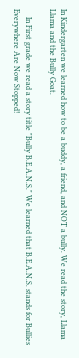In Kindergarten we learned how to be a buddy, a friend, and NOT a bully. We read the story, Llama Llama and the Bully Goat.

    In First grade we read a story title "Bully B.E.A.N.S." We learned that B.E.A.N.S. stands for Bullies Everywhere Are Now Stopped!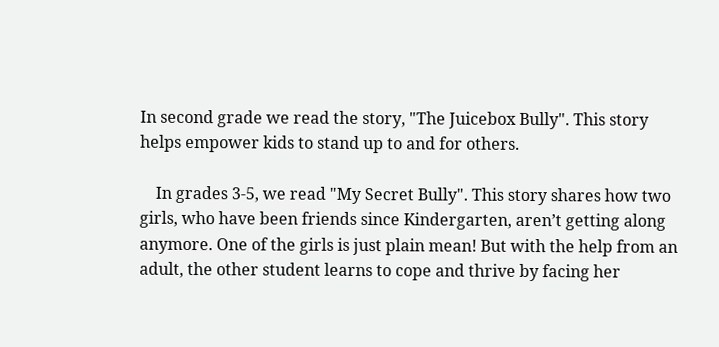In second grade we read the story, "The Juicebox Bully". This story helps empower kids to stand up to and for others.

    In grades 3-5, we read "My Secret Bully". This story shares how two girls, who have been friends since Kindergarten, aren’t getting along anymore. One of the girls is just plain mean! But with the help from an adult, the other student learns to cope and thrive by facing her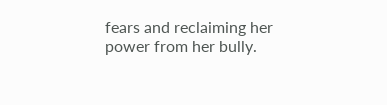fears and reclaiming her power from her bully.